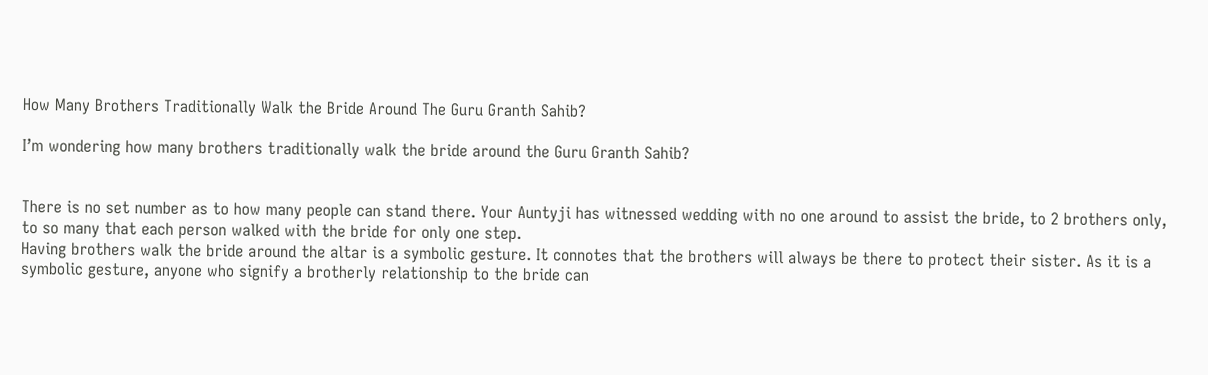How Many Brothers Traditionally Walk the Bride Around The Guru Granth Sahib?

I’m wondering how many brothers traditionally walk the bride around the Guru Granth Sahib?


There is no set number as to how many people can stand there. Your Auntyji has witnessed wedding with no one around to assist the bride, to 2 brothers only, to so many that each person walked with the bride for only one step.
Having brothers walk the bride around the altar is a symbolic gesture. It connotes that the brothers will always be there to protect their sister. As it is a symbolic gesture, anyone who signify a brotherly relationship to the bride can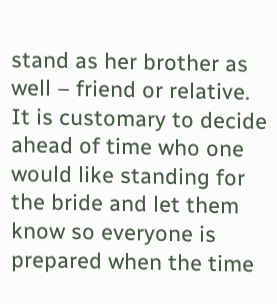stand as her brother as well – friend or relative.
It is customary to decide ahead of time who one would like standing for the bride and let them know so everyone is prepared when the time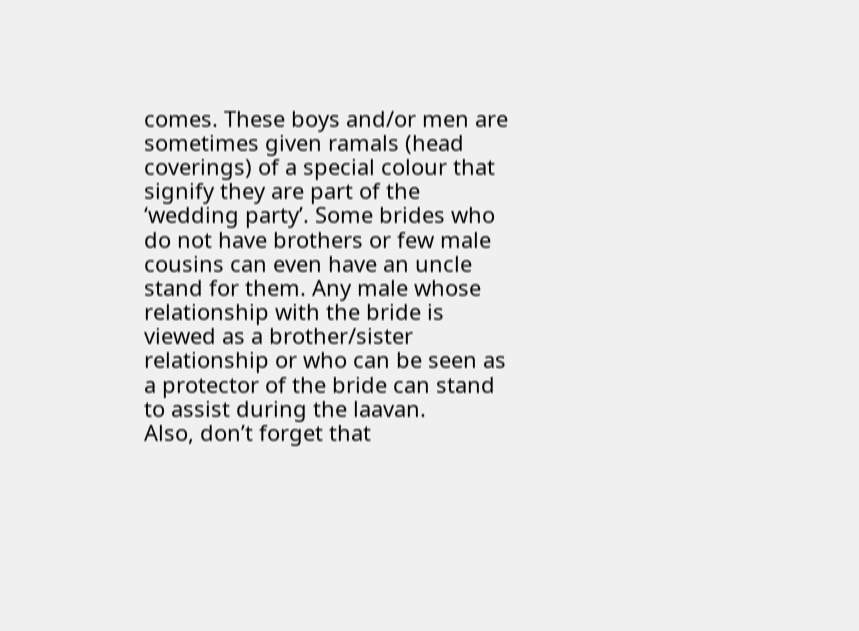comes. These boys and/or men are sometimes given ramals (head coverings) of a special colour that signify they are part of the ‘wedding party’. Some brides who do not have brothers or few male cousins can even have an uncle stand for them. Any male whose relationship with the bride is viewed as a brother/sister relationship or who can be seen as a protector of the bride can stand to assist during the laavan.
Also, don’t forget that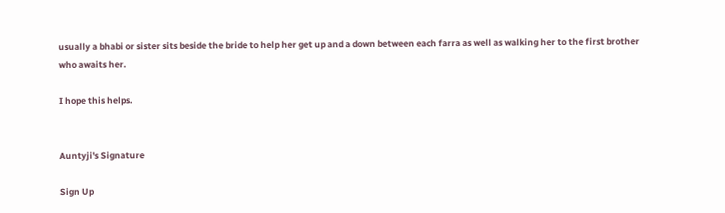usually a bhabi or sister sits beside the bride to help her get up and a down between each farra as well as walking her to the first brother who awaits her.

I hope this helps.


Auntyji's Signature

Sign Up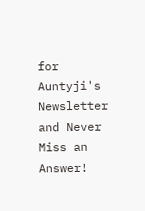for Auntyji's Newsletter and Never Miss an Answer!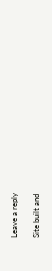Leave a reply

Site built and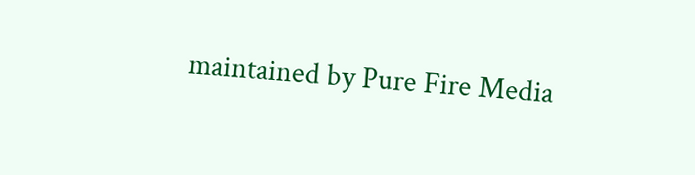maintained by Pure Fire Media